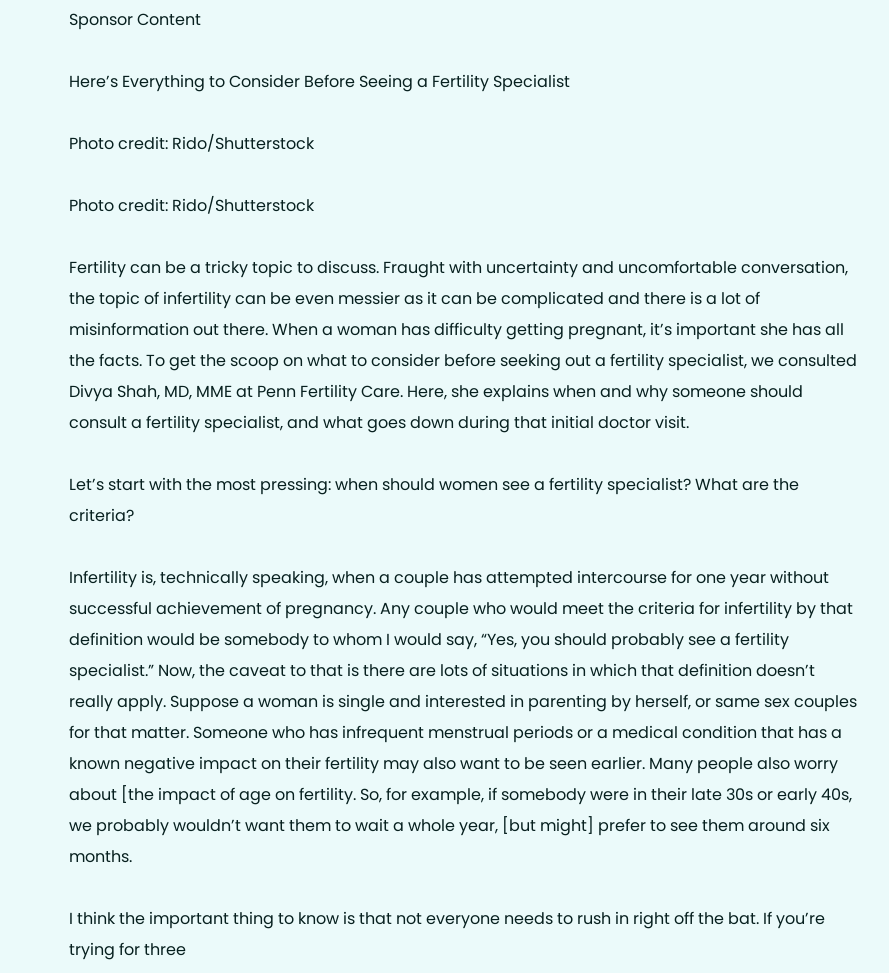Sponsor Content

Here’s Everything to Consider Before Seeing a Fertility Specialist

Photo credit: Rido/Shutterstock

Photo credit: Rido/Shutterstock

Fertility can be a tricky topic to discuss. Fraught with uncertainty and uncomfortable conversation, the topic of infertility can be even messier as it can be complicated and there is a lot of misinformation out there. When a woman has difficulty getting pregnant, it’s important she has all the facts. To get the scoop on what to consider before seeking out a fertility specialist, we consulted Divya Shah, MD, MME at Penn Fertility Care. Here, she explains when and why someone should consult a fertility specialist, and what goes down during that initial doctor visit.

Let’s start with the most pressing: when should women see a fertility specialist? What are the criteria?

Infertility is, technically speaking, when a couple has attempted intercourse for one year without successful achievement of pregnancy. Any couple who would meet the criteria for infertility by that definition would be somebody to whom I would say, “Yes, you should probably see a fertility specialist.” Now, the caveat to that is there are lots of situations in which that definition doesn’t really apply. Suppose a woman is single and interested in parenting by herself, or same sex couples for that matter. Someone who has infrequent menstrual periods or a medical condition that has a known negative impact on their fertility may also want to be seen earlier. Many people also worry about [the impact of age on fertility. So, for example, if somebody were in their late 30s or early 40s, we probably wouldn’t want them to wait a whole year, [but might] prefer to see them around six months.

I think the important thing to know is that not everyone needs to rush in right off the bat. If you’re trying for three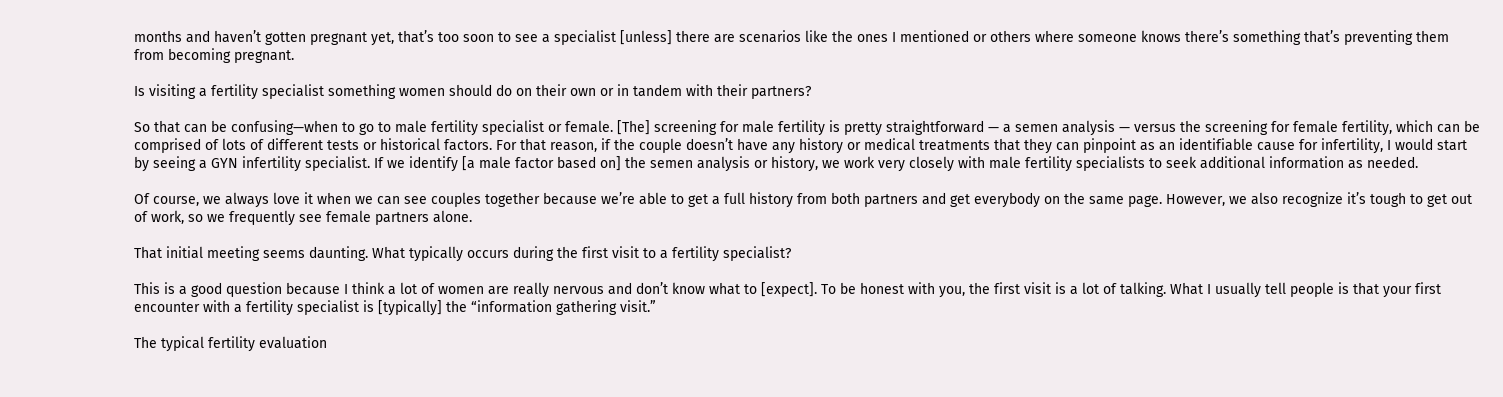months and haven’t gotten pregnant yet, that’s too soon to see a specialist [unless] there are scenarios like the ones I mentioned or others where someone knows there’s something that’s preventing them from becoming pregnant.

Is visiting a fertility specialist something women should do on their own or in tandem with their partners?

So that can be confusing—when to go to male fertility specialist or female. [The] screening for male fertility is pretty straightforward — a semen analysis — versus the screening for female fertility, which can be comprised of lots of different tests or historical factors. For that reason, if the couple doesn’t have any history or medical treatments that they can pinpoint as an identifiable cause for infertility, I would start by seeing a GYN infertility specialist. If we identify [a male factor based on] the semen analysis or history, we work very closely with male fertility specialists to seek additional information as needed.

Of course, we always love it when we can see couples together because we’re able to get a full history from both partners and get everybody on the same page. However, we also recognize it’s tough to get out of work, so we frequently see female partners alone.

That initial meeting seems daunting. What typically occurs during the first visit to a fertility specialist?

This is a good question because I think a lot of women are really nervous and don’t know what to [expect]. To be honest with you, the first visit is a lot of talking. What I usually tell people is that your first encounter with a fertility specialist is [typically] the “information gathering visit.”

The typical fertility evaluation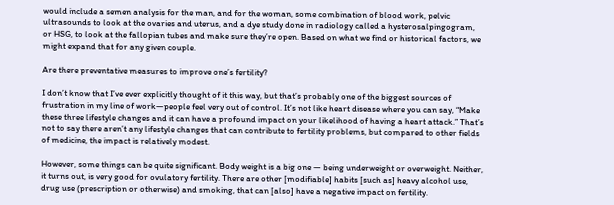would include a semen analysis for the man, and for the woman, some combination of blood work, pelvic ultrasounds to look at the ovaries and uterus, and a dye study done in radiology called a hysterosalpingogram, or HSG, to look at the fallopian tubes and make sure they’re open. Based on what we find or historical factors, we might expand that for any given couple.

Are there preventative measures to improve one’s fertility?

I don’t know that I’ve ever explicitly thought of it this way, but that’s probably one of the biggest sources of frustration in my line of work—people feel very out of control. It’s not like heart disease where you can say, “Make these three lifestyle changes and it can have a profound impact on your likelihood of having a heart attack.” That’s not to say there aren’t any lifestyle changes that can contribute to fertility problems, but compared to other fields of medicine, the impact is relatively modest.

However, some things can be quite significant. Body weight is a big one — being underweight or overweight. Neither, it turns out, is very good for ovulatory fertility. There are other [modifiable] habits [such as] heavy alcohol use, drug use (prescription or otherwise) and smoking, that can [also] have a negative impact on fertility.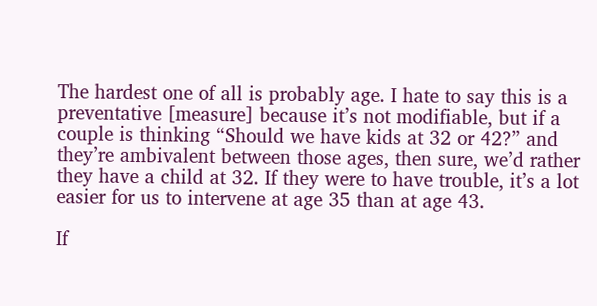The hardest one of all is probably age. I hate to say this is a preventative [measure] because it’s not modifiable, but if a couple is thinking “Should we have kids at 32 or 42?” and they’re ambivalent between those ages, then sure, we’d rather they have a child at 32. If they were to have trouble, it’s a lot easier for us to intervene at age 35 than at age 43.

If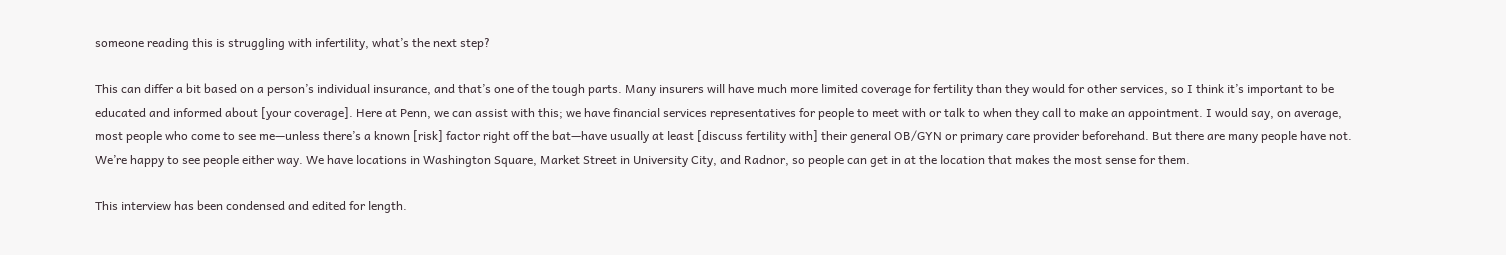someone reading this is struggling with infertility, what’s the next step?

This can differ a bit based on a person’s individual insurance, and that’s one of the tough parts. Many insurers will have much more limited coverage for fertility than they would for other services, so I think it’s important to be educated and informed about [your coverage]. Here at Penn, we can assist with this; we have financial services representatives for people to meet with or talk to when they call to make an appointment. I would say, on average, most people who come to see me—unless there’s a known [risk] factor right off the bat—have usually at least [discuss fertility with] their general OB/GYN or primary care provider beforehand. But there are many people have not. We’re happy to see people either way. We have locations in Washington Square, Market Street in University City, and Radnor, so people can get in at the location that makes the most sense for them.

This interview has been condensed and edited for length.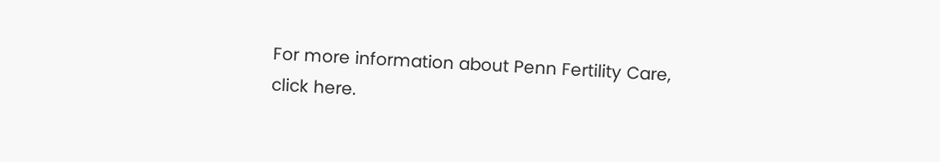For more information about Penn Fertility Care, click here.